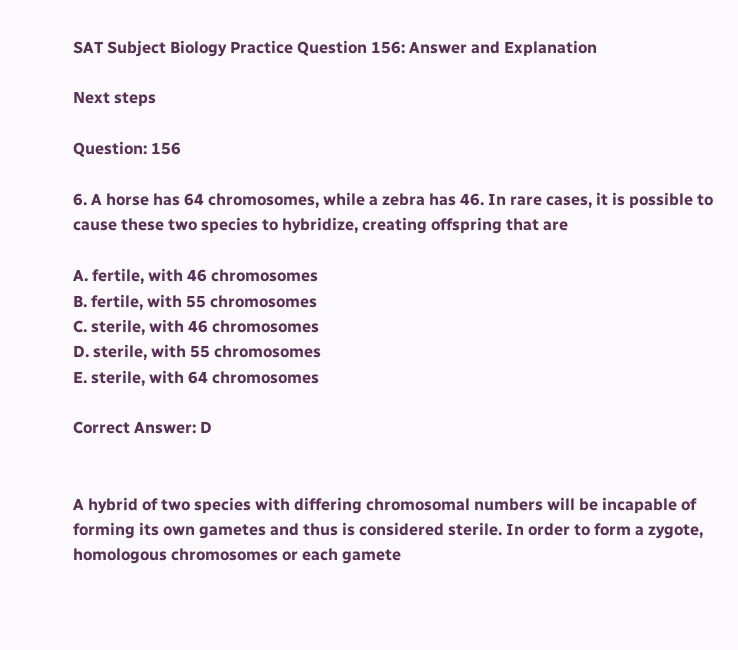SAT Subject Biology Practice Question 156: Answer and Explanation

Next steps

Question: 156

6. A horse has 64 chromosomes, while a zebra has 46. In rare cases, it is possible to cause these two species to hybridize, creating offspring that are

A. fertile, with 46 chromosomes
B. fertile, with 55 chromosomes
C. sterile, with 46 chromosomes
D. sterile, with 55 chromosomes
E. sterile, with 64 chromosomes

Correct Answer: D


A hybrid of two species with differing chromosomal numbers will be incapable of forming its own gametes and thus is considered sterile. In order to form a zygote, homologous chromosomes or each gamete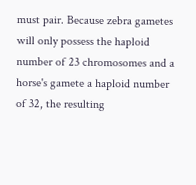must pair. Because zebra gametes will only possess the haploid number of 23 chromosomes and a horse's gamete a haploid number of 32, the resulting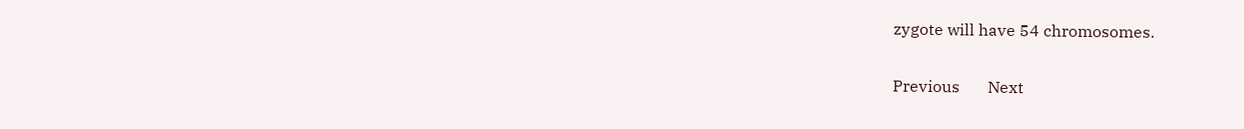zygote will have 54 chromosomes.

Previous       Next